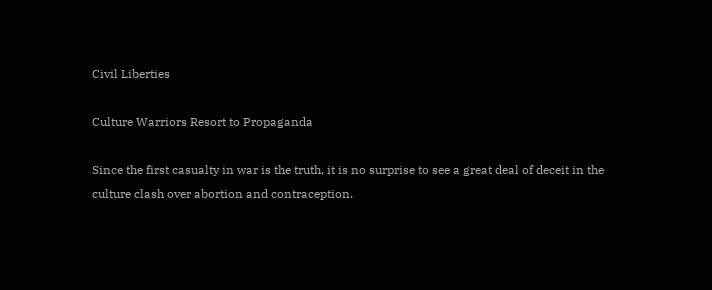Civil Liberties

Culture Warriors Resort to Propaganda

Since the first casualty in war is the truth, it is no surprise to see a great deal of deceit in the culture clash over abortion and contraception.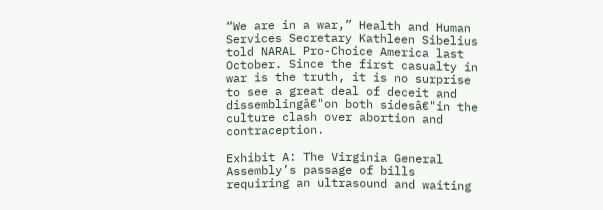“We are in a war,” Health and Human Services Secretary Kathleen Sibelius told NARAL Pro-Choice America last October. Since the first casualty in war is the truth, it is no surprise to see a great deal of deceit and dissemblingâ€"on both sidesâ€"in the culture clash over abortion and contraception.

Exhibit A: The Virginia General Assembly’s passage of bills requiring an ultrasound and waiting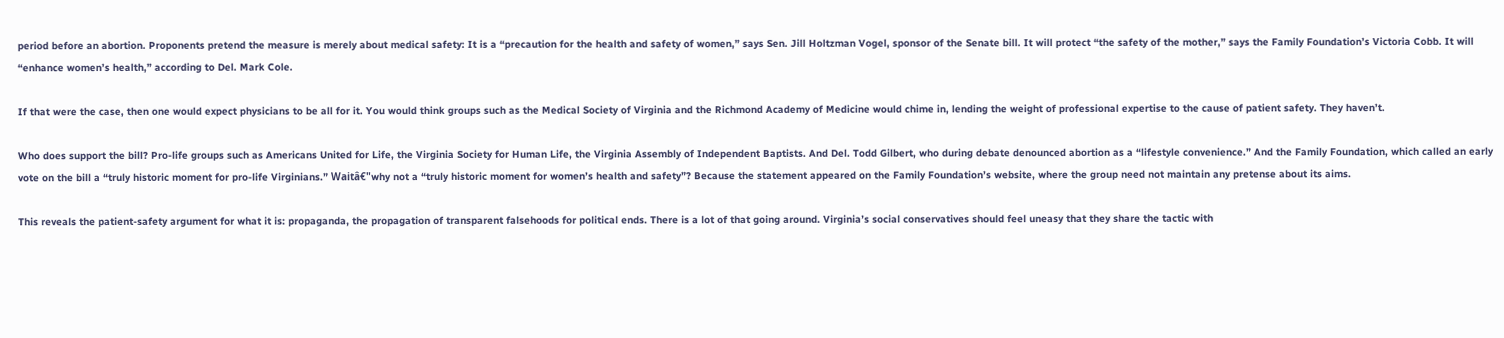period before an abortion. Proponents pretend the measure is merely about medical safety: It is a “precaution for the health and safety of women,” says Sen. Jill Holtzman Vogel, sponsor of the Senate bill. It will protect “the safety of the mother,” says the Family Foundation’s Victoria Cobb. It will “enhance women’s health,” according to Del. Mark Cole.

If that were the case, then one would expect physicians to be all for it. You would think groups such as the Medical Society of Virginia and the Richmond Academy of Medicine would chime in, lending the weight of professional expertise to the cause of patient safety. They haven’t.

Who does support the bill? Pro-life groups such as Americans United for Life, the Virginia Society for Human Life, the Virginia Assembly of Independent Baptists. And Del. Todd Gilbert, who during debate denounced abortion as a “lifestyle convenience.” And the Family Foundation, which called an early vote on the bill a “truly historic moment for pro-life Virginians.” Waitâ€"why not a “truly historic moment for women’s health and safety”? Because the statement appeared on the Family Foundation’s website, where the group need not maintain any pretense about its aims.

This reveals the patient-safety argument for what it is: propaganda, the propagation of transparent falsehoods for political ends. There is a lot of that going around. Virginia’s social conservatives should feel uneasy that they share the tactic with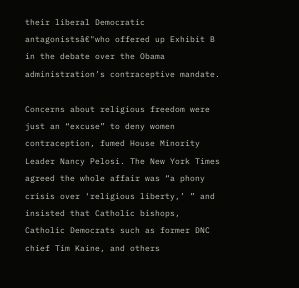their liberal Democratic antagonistsâ€"who offered up Exhibit B in the debate over the Obama administration’s contraceptive mandate.

Concerns about religious freedom were just an “excuse” to deny women contraception, fumed House Minority Leader Nancy Pelosi. The New York Times agreed the whole affair was “a phony crisis over ‘religious liberty,’ ” and insisted that Catholic bishops, Catholic Democrats such as former DNC chief Tim Kaine, and others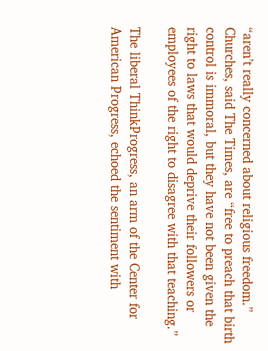“aren’t really concerned about religious freedom.” Churches, said The Times, are “free to preach that birth control is immoral, but they have not been given the right to laws that would deprive their followers or employees of the right to disagree with that teaching.”

The liberal ThinkProgress, an arm of the Center for American Progress, echoed the sentiment with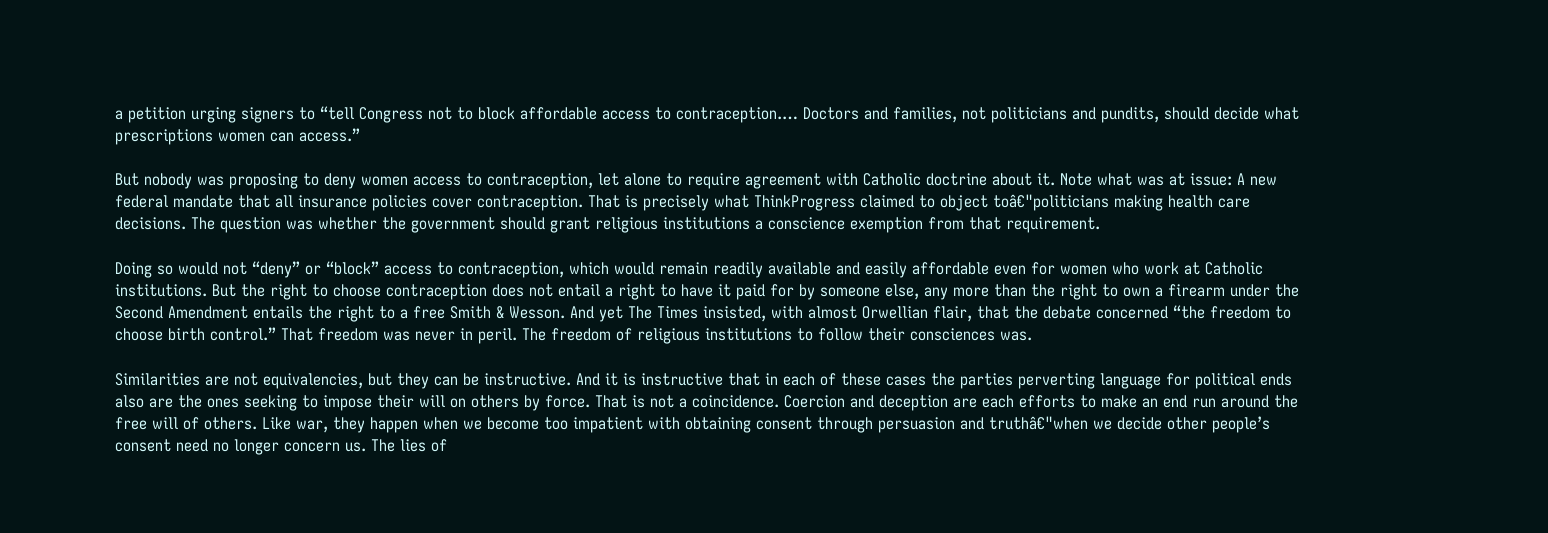a petition urging signers to “tell Congress not to block affordable access to contraception.… Doctors and families, not politicians and pundits, should decide what prescriptions women can access.”

But nobody was proposing to deny women access to contraception, let alone to require agreement with Catholic doctrine about it. Note what was at issue: A new federal mandate that all insurance policies cover contraception. That is precisely what ThinkProgress claimed to object toâ€"politicians making health care decisions. The question was whether the government should grant religious institutions a conscience exemption from that requirement.

Doing so would not “deny” or “block” access to contraception, which would remain readily available and easily affordable even for women who work at Catholic institutions. But the right to choose contraception does not entail a right to have it paid for by someone else, any more than the right to own a firearm under the Second Amendment entails the right to a free Smith & Wesson. And yet The Times insisted, with almost Orwellian flair, that the debate concerned “the freedom to choose birth control.” That freedom was never in peril. The freedom of religious institutions to follow their consciences was.

Similarities are not equivalencies, but they can be instructive. And it is instructive that in each of these cases the parties perverting language for political ends also are the ones seeking to impose their will on others by force. That is not a coincidence. Coercion and deception are each efforts to make an end run around the free will of others. Like war, they happen when we become too impatient with obtaining consent through persuasion and truthâ€"when we decide other people’s consent need no longer concern us. The lies of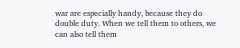war are especially handy, because they do double duty. When we tell them to others, we can also tell them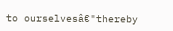to ourselvesâ€"thereby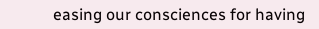easing our consciences for having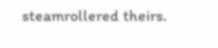steamrollered theirs.